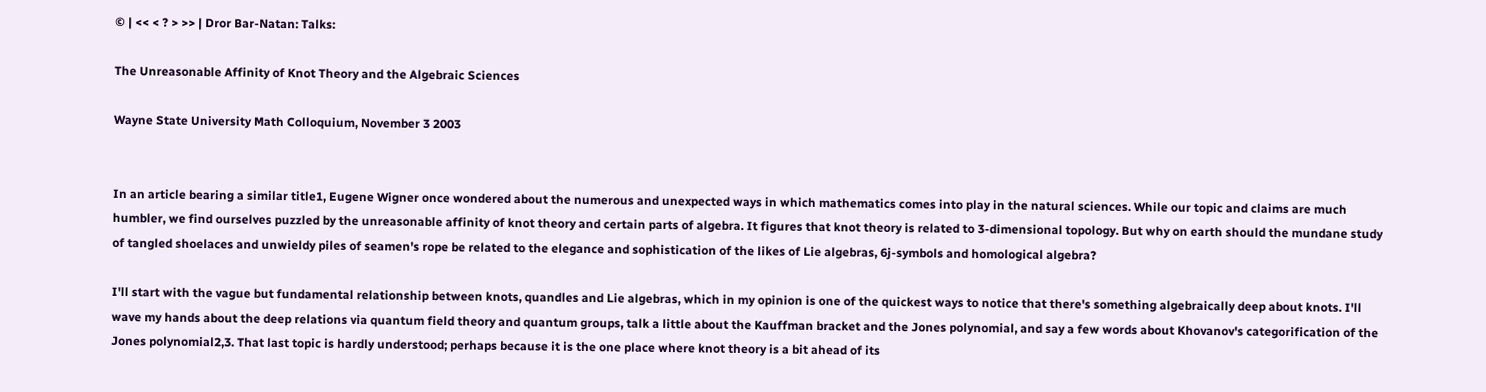© | << < ? > >> | Dror Bar-Natan: Talks:

The Unreasonable Affinity of Knot Theory and the Algebraic Sciences

Wayne State University Math Colloquium, November 3 2003


In an article bearing a similar title1, Eugene Wigner once wondered about the numerous and unexpected ways in which mathematics comes into play in the natural sciences. While our topic and claims are much humbler, we find ourselves puzzled by the unreasonable affinity of knot theory and certain parts of algebra. It figures that knot theory is related to 3-dimensional topology. But why on earth should the mundane study of tangled shoelaces and unwieldy piles of seamen's rope be related to the elegance and sophistication of the likes of Lie algebras, 6j-symbols and homological algebra?

I'll start with the vague but fundamental relationship between knots, quandles and Lie algebras, which in my opinion is one of the quickest ways to notice that there's something algebraically deep about knots. I'll wave my hands about the deep relations via quantum field theory and quantum groups, talk a little about the Kauffman bracket and the Jones polynomial, and say a few words about Khovanov's categorification of the Jones polynomial2,3. That last topic is hardly understood; perhaps because it is the one place where knot theory is a bit ahead of its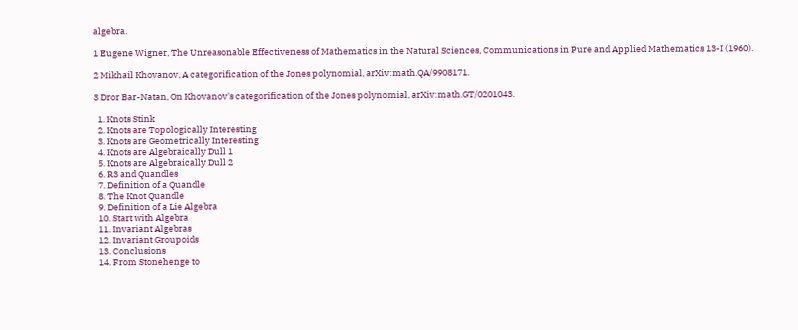algebra.

1 Eugene Wigner, The Unreasonable Effectiveness of Mathematics in the Natural Sciences, Communications in Pure and Applied Mathematics 13-I (1960).

2 Mikhail Khovanov, A categorification of the Jones polynomial, arXiv:math.QA/9908171.

3 Dror Bar-Natan, On Khovanov's categorification of the Jones polynomial, arXiv:math.GT/0201043.

  1. Knots Stink
  2. Knots are Topologically Interesting
  3. Knots are Geometrically Interesting
  4. Knots are Algebraically Dull 1
  5. Knots are Algebraically Dull 2
  6. R3 and Quandles
  7. Definition of a Quandle
  8. The Knot Quandle
  9. Definition of a Lie Algebra
  10. Start with Algebra
  11. Invariant Algebras
  12. Invariant Groupoids
  13. Conclusions
  14. From Stonehenge to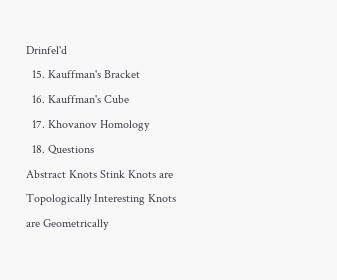Drinfel'd
  15. Kauffman's Bracket
  16. Kauffman's Cube
  17. Khovanov Homology
  18. Questions
Abstract Knots Stink Knots are Topologically Interesting Knots are Geometrically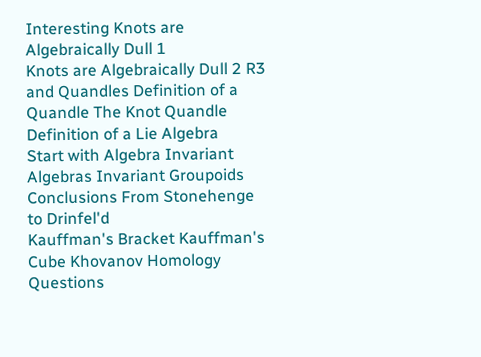Interesting Knots are Algebraically Dull 1
Knots are Algebraically Dull 2 R3 and Quandles Definition of a Quandle The Knot Quandle Definition of a Lie Algebra
Start with Algebra Invariant Algebras Invariant Groupoids Conclusions From Stonehenge to Drinfel'd
Kauffman's Bracket Kauffman's Cube Khovanov Homology Questions